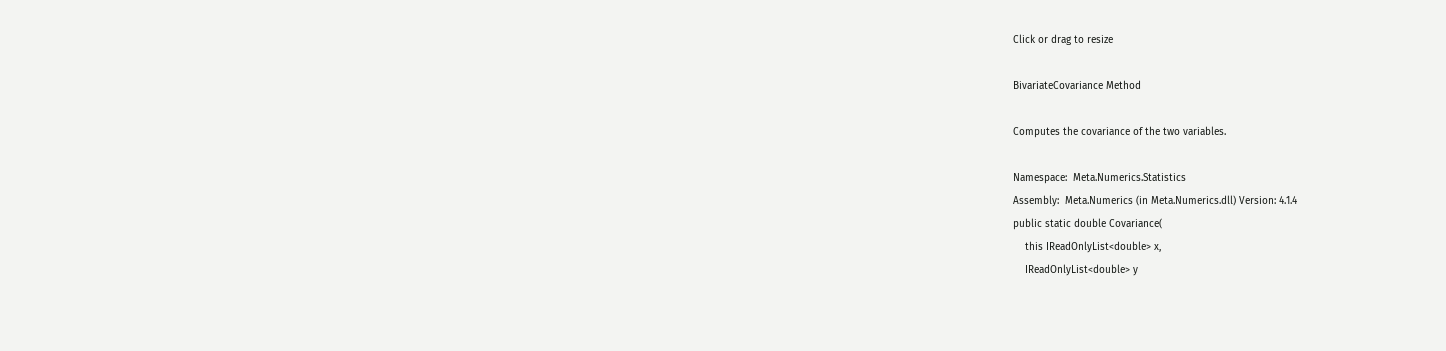Click or drag to resize

BivariateCovariance Method

Computes the covariance of the two variables.

Namespace:  Meta.Numerics.Statistics
Assembly:  Meta.Numerics (in Meta.Numerics.dll) Version: 4.1.4
public static double Covariance(
    this IReadOnlyList<double> x,
    IReadOnlyList<double> y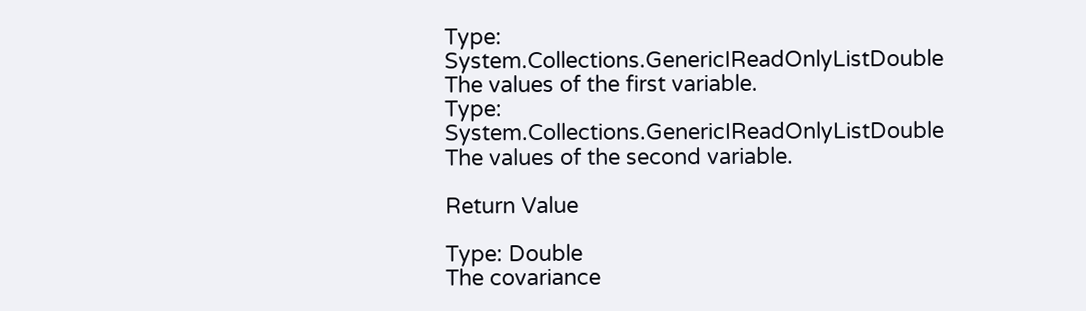Type: System.Collections.GenericIReadOnlyListDouble
The values of the first variable.
Type: System.Collections.GenericIReadOnlyListDouble
The values of the second variable.

Return Value

Type: Double
The covariance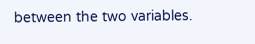between the two variables.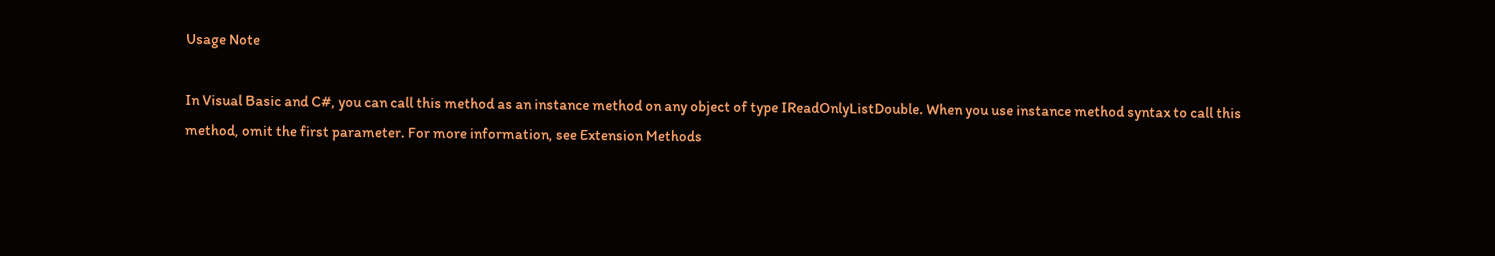Usage Note

In Visual Basic and C#, you can call this method as an instance method on any object of type IReadOnlyListDouble. When you use instance method syntax to call this method, omit the first parameter. For more information, see Extension Methods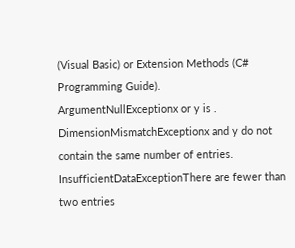(Visual Basic) or Extension Methods (C# Programming Guide).
ArgumentNullExceptionx or y is .
DimensionMismatchExceptionx and y do not contain the same number of entries.
InsufficientDataExceptionThere are fewer than two entries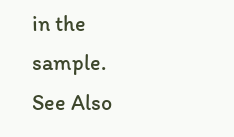in the sample.
See Also